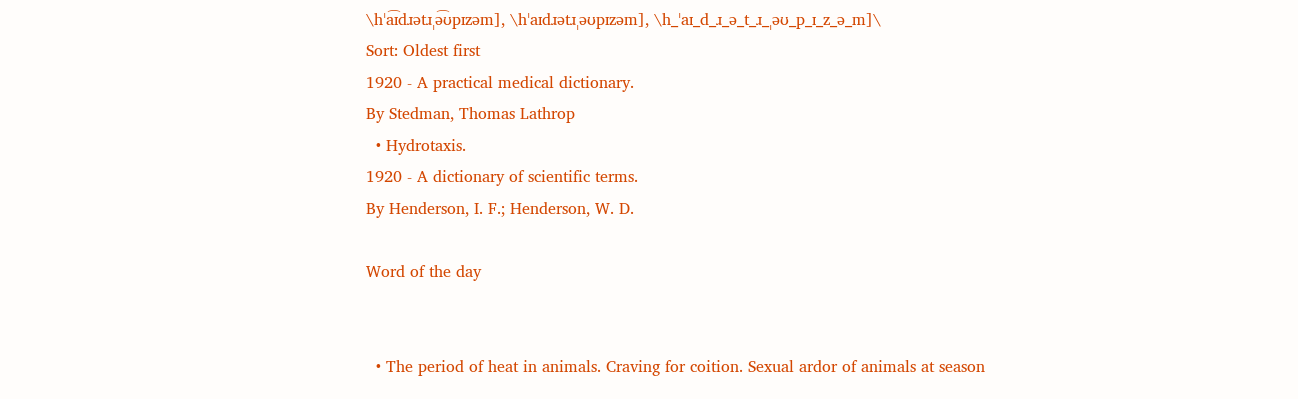\hˈa͡ɪdɹətɹˌə͡ʊpɪzəm], \hˈaɪdɹətɹˌəʊpɪzəm], \h_ˈaɪ_d_ɹ_ə_t_ɹ_ˌəʊ_p_ɪ_z_ə_m]\
Sort: Oldest first
1920 - A practical medical dictionary.
By Stedman, Thomas Lathrop
  • Hydrotaxis.
1920 - A dictionary of scientific terms.
By Henderson, I. F.; Henderson, W. D.

Word of the day


  • The period of heat in animals. Craving for coition. Sexual ardor of animals at season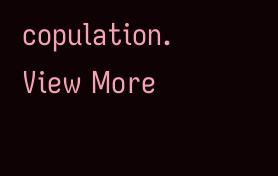copulation.
View More